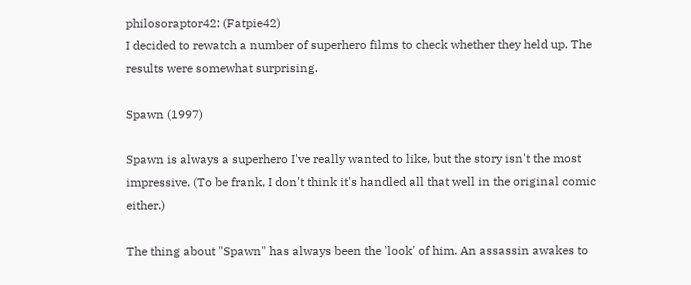philosoraptor42: (Fatpie42)
I decided to rewatch a number of superhero films to check whether they held up. The results were somewhat surprising.

Spawn (1997)

Spawn is always a superhero I've really wanted to like, but the story isn't the most impressive. (To be frank, I don't think it's handled all that well in the original comic either.)

The thing about "Spawn" has always been the 'look' of him. An assassin awakes to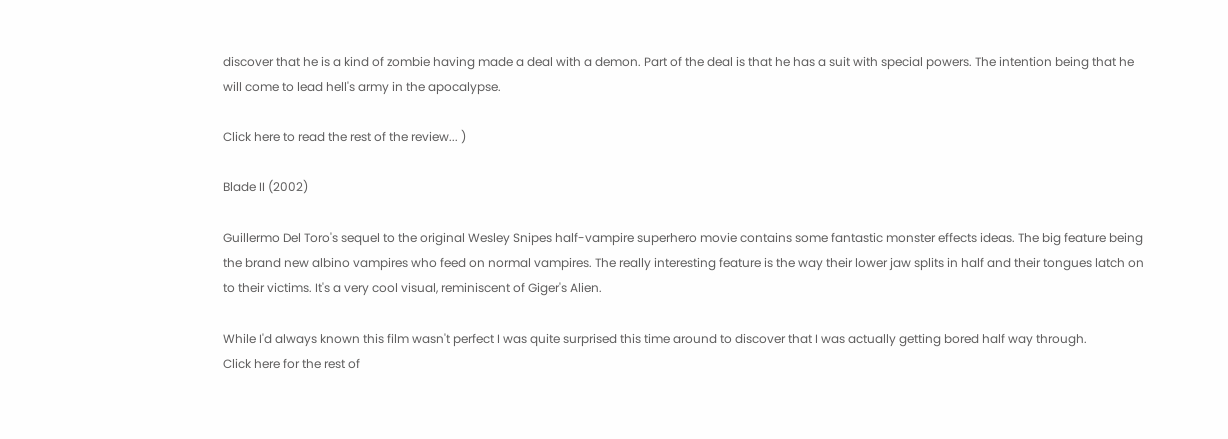discover that he is a kind of zombie having made a deal with a demon. Part of the deal is that he has a suit with special powers. The intention being that he will come to lead hell's army in the apocalypse.

Click here to read the rest of the review... )

Blade II (2002)

Guillermo Del Toro's sequel to the original Wesley Snipes half-vampire superhero movie contains some fantastic monster effects ideas. The big feature being the brand new albino vampires who feed on normal vampires. The really interesting feature is the way their lower jaw splits in half and their tongues latch on to their victims. It's a very cool visual, reminiscent of Giger's Alien.

While I'd always known this film wasn't perfect I was quite surprised this time around to discover that I was actually getting bored half way through.
Click here for the rest of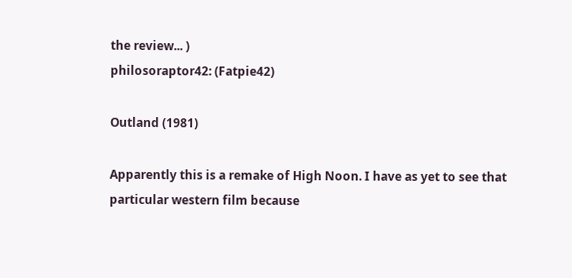the review... )
philosoraptor42: (Fatpie42)

Outland (1981)

Apparently this is a remake of High Noon. I have as yet to see that particular western film because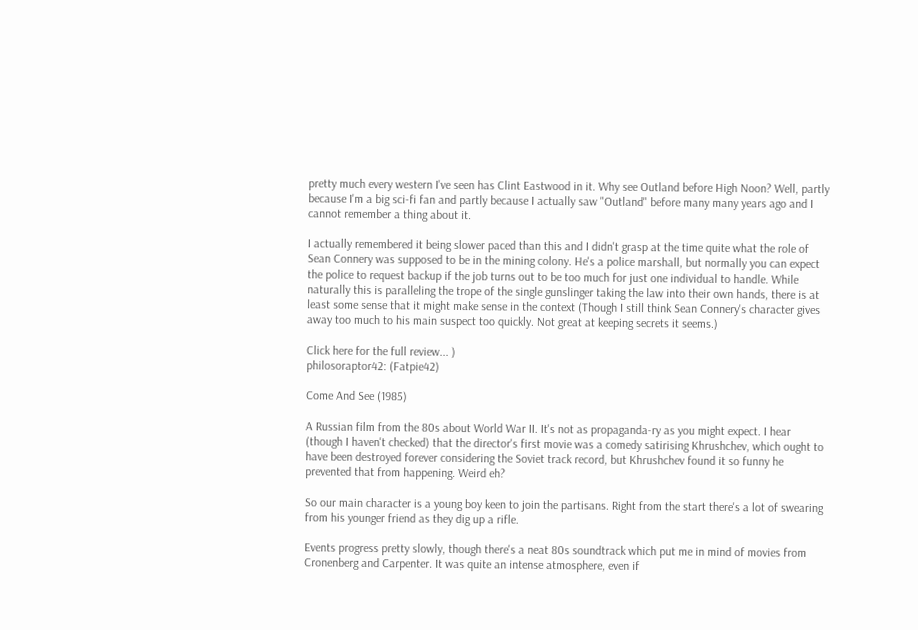pretty much every western I've seen has Clint Eastwood in it. Why see Outland before High Noon? Well, partly because I'm a big sci-fi fan and partly because I actually saw "Outland" before many many years ago and I cannot remember a thing about it.

I actually remembered it being slower paced than this and I didn't grasp at the time quite what the role of Sean Connery was supposed to be in the mining colony. He's a police marshall, but normally you can expect the police to request backup if the job turns out to be too much for just one individual to handle. While naturally this is paralleling the trope of the single gunslinger taking the law into their own hands, there is at least some sense that it might make sense in the context (Though I still think Sean Connery's character gives away too much to his main suspect too quickly. Not great at keeping secrets it seems.)

Click here for the full review... )
philosoraptor42: (Fatpie42)

Come And See (1985)

A Russian film from the 80s about World War II. It's not as propaganda-ry as you might expect. I hear (though I haven't checked) that the director's first movie was a comedy satirising Khrushchev, which ought to have been destroyed forever considering the Soviet track record, but Khrushchev found it so funny he prevented that from happening. Weird eh?

So our main character is a young boy keen to join the partisans. Right from the start there's a lot of swearing from his younger friend as they dig up a rifle.

Events progress pretty slowly, though there's a neat 80s soundtrack which put me in mind of movies from Cronenberg and Carpenter. It was quite an intense atmosphere, even if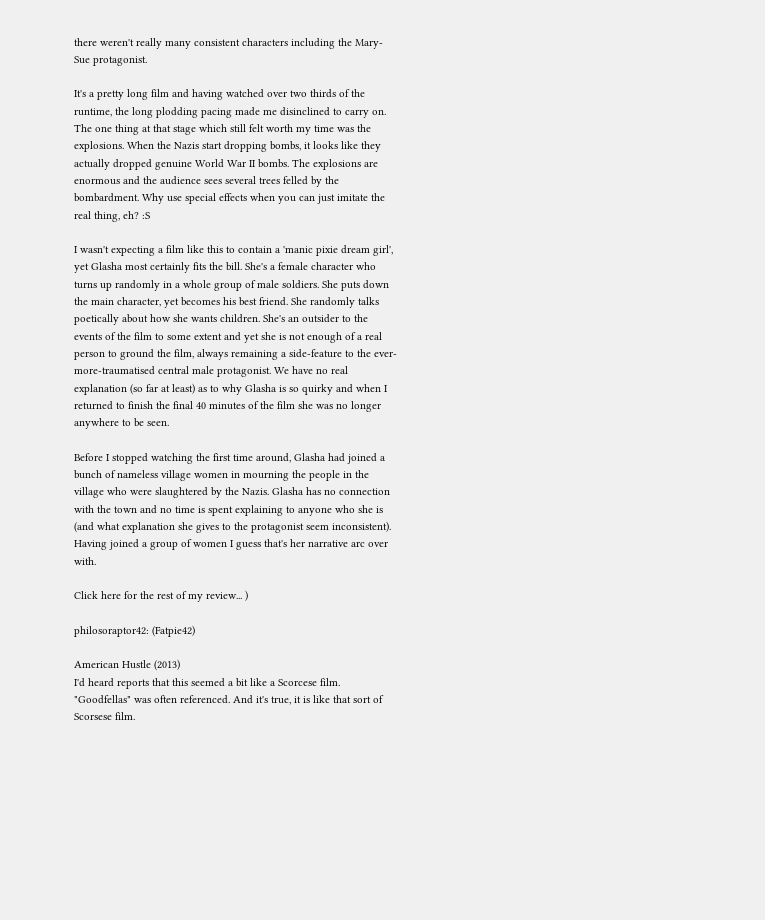there weren't really many consistent characters including the Mary-Sue protagonist.

It's a pretty long film and having watched over two thirds of the runtime, the long plodding pacing made me disinclined to carry on. The one thing at that stage which still felt worth my time was the explosions. When the Nazis start dropping bombs, it looks like they actually dropped genuine World War II bombs. The explosions are enormous and the audience sees several trees felled by the bombardment. Why use special effects when you can just imitate the real thing, eh? :S

I wasn't expecting a film like this to contain a 'manic pixie dream girl', yet Glasha most certainly fits the bill. She's a female character who turns up randomly in a whole group of male soldiers. She puts down the main character, yet becomes his best friend. She randomly talks poetically about how she wants children. She's an outsider to the events of the film to some extent and yet she is not enough of a real person to ground the film, always remaining a side-feature to the ever-more-traumatised central male protagonist. We have no real explanation (so far at least) as to why Glasha is so quirky and when I returned to finish the final 40 minutes of the film she was no longer anywhere to be seen.

Before I stopped watching the first time around, Glasha had joined a bunch of nameless village women in mourning the people in the village who were slaughtered by the Nazis. Glasha has no connection with the town and no time is spent explaining to anyone who she is (and what explanation she gives to the protagonist seem inconsistent). Having joined a group of women I guess that's her narrative arc over with.

Click here for the rest of my review... )

philosoraptor42: (Fatpie42)

American Hustle (2013)
I'd heard reports that this seemed a bit like a Scorcese film. "Goodfellas" was often referenced. And it's true, it is like that sort of Scorsese film.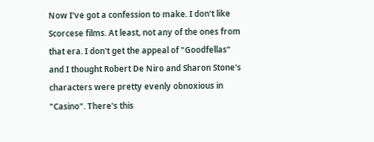Now I've got a confession to make. I don't like Scorcese films. At least, not any of the ones from that era. I don't get the appeal of "Goodfellas" and I thought Robert De Niro and Sharon Stone's characters were pretty evenly obnoxious in "Casino". There's this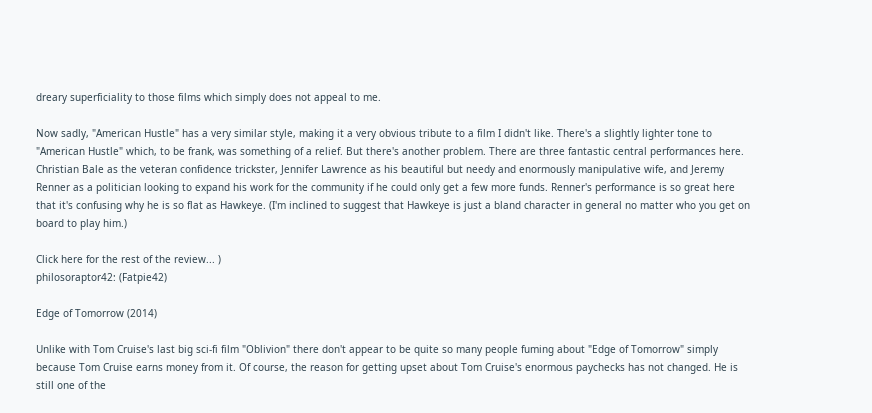dreary superficiality to those films which simply does not appeal to me.

Now sadly, "American Hustle" has a very similar style, making it a very obvious tribute to a film I didn't like. There's a slightly lighter tone to "American Hustle" which, to be frank, was something of a relief. But there's another problem. There are three fantastic central performances here. Christian Bale as the veteran confidence trickster, Jennifer Lawrence as his beautiful but needy and enormously manipulative wife, and Jeremy Renner as a politician looking to expand his work for the community if he could only get a few more funds. Renner's performance is so great here that it's confusing why he is so flat as Hawkeye. (I'm inclined to suggest that Hawkeye is just a bland character in general no matter who you get on board to play him.)

Click here for the rest of the review... )
philosoraptor42: (Fatpie42)

Edge of Tomorrow (2014)

Unlike with Tom Cruise's last big sci-fi film "Oblivion" there don't appear to be quite so many people fuming about "Edge of Tomorrow" simply because Tom Cruise earns money from it. Of course, the reason for getting upset about Tom Cruise's enormous paychecks has not changed. He is still one of the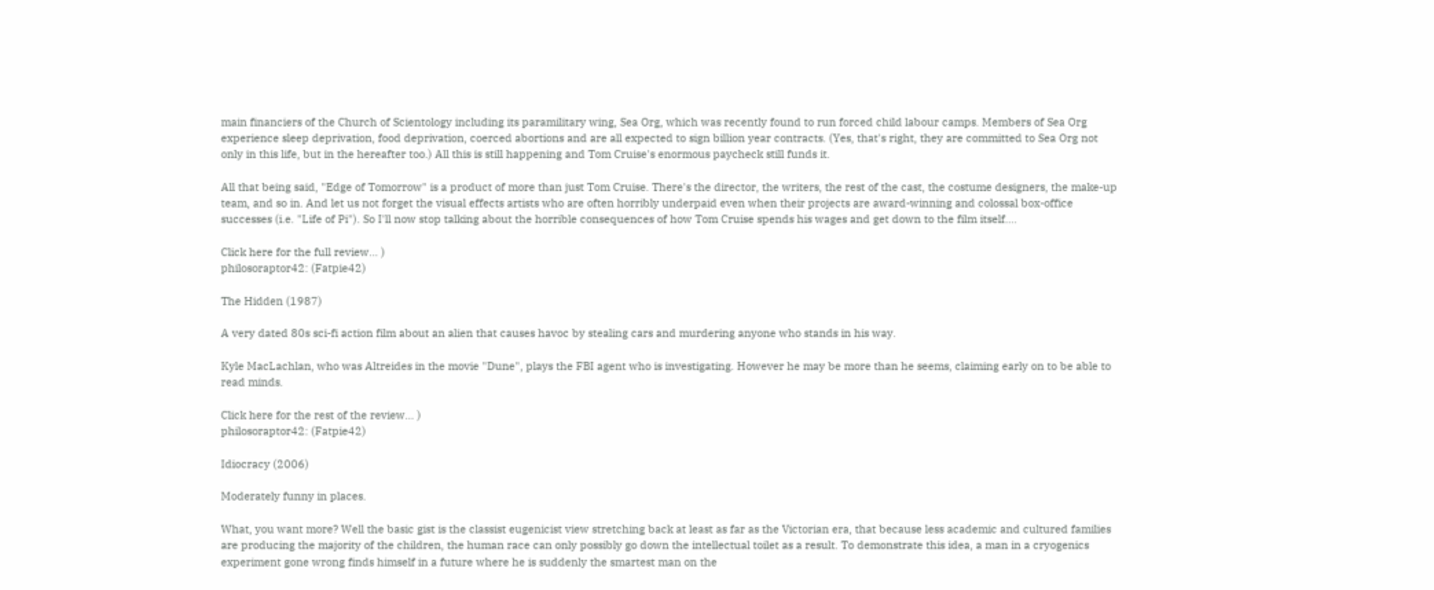main financiers of the Church of Scientology including its paramilitary wing, Sea Org, which was recently found to run forced child labour camps. Members of Sea Org experience sleep deprivation, food deprivation, coerced abortions and are all expected to sign billion year contracts. (Yes, that's right, they are committed to Sea Org not only in this life, but in the hereafter too.) All this is still happening and Tom Cruise's enormous paycheck still funds it.

All that being said, "Edge of Tomorrow" is a product of more than just Tom Cruise. There's the director, the writers, the rest of the cast, the costume designers, the make-up team, and so in. And let us not forget the visual effects artists who are often horribly underpaid even when their projects are award-winning and colossal box-office successes (i.e. "Life of Pi"). So I'll now stop talking about the horrible consequences of how Tom Cruise spends his wages and get down to the film itself....

Click here for the full review... )
philosoraptor42: (Fatpie42)

The Hidden (1987)

A very dated 80s sci-fi action film about an alien that causes havoc by stealing cars and murdering anyone who stands in his way.

Kyle MacLachlan, who was Altreides in the movie "Dune", plays the FBI agent who is investigating. However he may be more than he seems, claiming early on to be able to read minds.

Click here for the rest of the review... )
philosoraptor42: (Fatpie42)

Idiocracy (2006)

Moderately funny in places.

What, you want more? Well the basic gist is the classist eugenicist view stretching back at least as far as the Victorian era, that because less academic and cultured families are producing the majority of the children, the human race can only possibly go down the intellectual toilet as a result. To demonstrate this idea, a man in a cryogenics experiment gone wrong finds himself in a future where he is suddenly the smartest man on the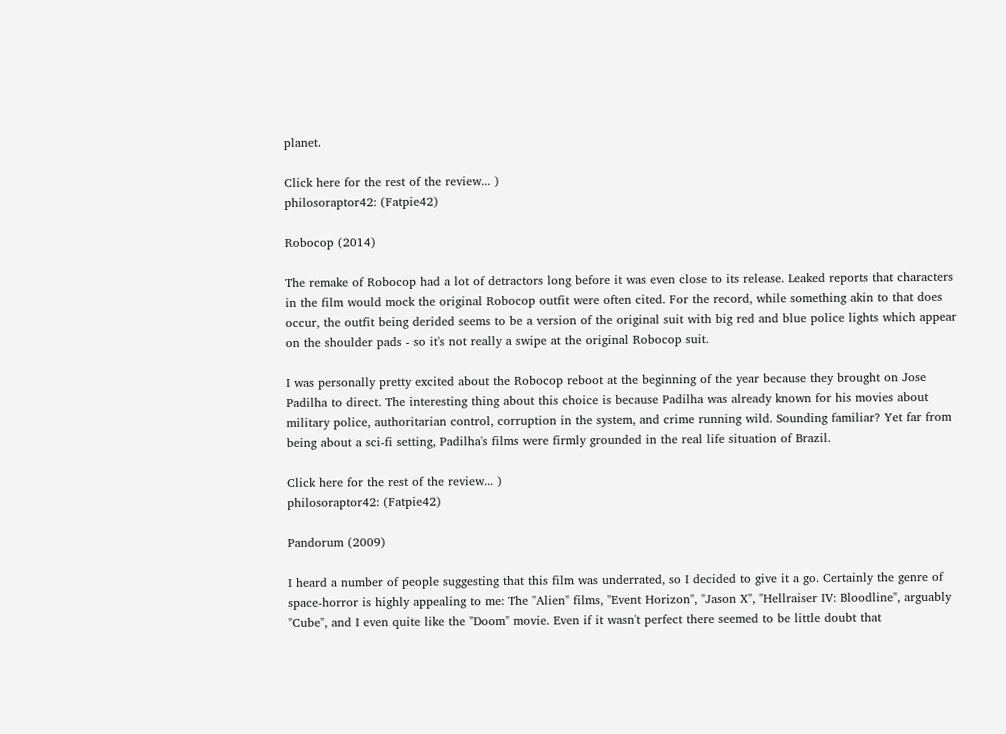planet.

Click here for the rest of the review... )
philosoraptor42: (Fatpie42)

Robocop (2014)

The remake of Robocop had a lot of detractors long before it was even close to its release. Leaked reports that characters in the film would mock the original Robocop outfit were often cited. For the record, while something akin to that does occur, the outfit being derided seems to be a version of the original suit with big red and blue police lights which appear on the shoulder pads - so it's not really a swipe at the original Robocop suit.

I was personally pretty excited about the Robocop reboot at the beginning of the year because they brought on Jose Padilha to direct. The interesting thing about this choice is because Padilha was already known for his movies about military police, authoritarian control, corruption in the system, and crime running wild. Sounding familiar? Yet far from being about a sci-fi setting, Padilha's films were firmly grounded in the real life situation of Brazil.

Click here for the rest of the review... )
philosoraptor42: (Fatpie42)

Pandorum (2009)

I heard a number of people suggesting that this film was underrated, so I decided to give it a go. Certainly the genre of space-horror is highly appealing to me: The "Alien" films, "Event Horizon", "Jason X", "Hellraiser IV: Bloodline", arguably "Cube", and I even quite like the "Doom" movie. Even if it wasn't perfect there seemed to be little doubt that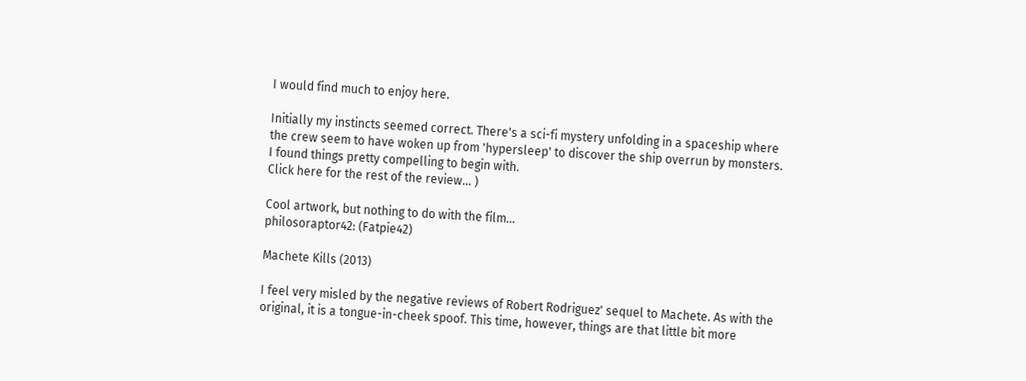I would find much to enjoy here.

Initially my instincts seemed correct. There's a sci-fi mystery unfolding in a spaceship where the crew seem to have woken up from 'hypersleep' to discover the ship overrun by monsters. I found things pretty compelling to begin with.
Click here for the rest of the review... )

Cool artwork, but nothing to do with the film...
philosoraptor42: (Fatpie42)

Machete Kills (2013)

I feel very misled by the negative reviews of Robert Rodriguez' sequel to Machete. As with the original, it is a tongue-in-cheek spoof. This time, however, things are that little bit more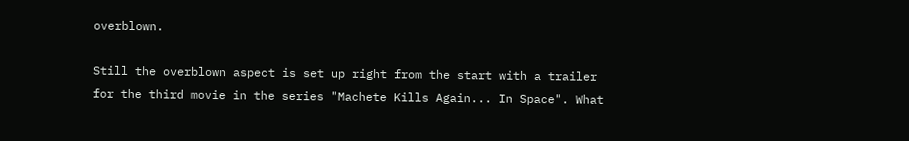overblown.

Still the overblown aspect is set up right from the start with a trailer for the third movie in the series "Machete Kills Again... In Space". What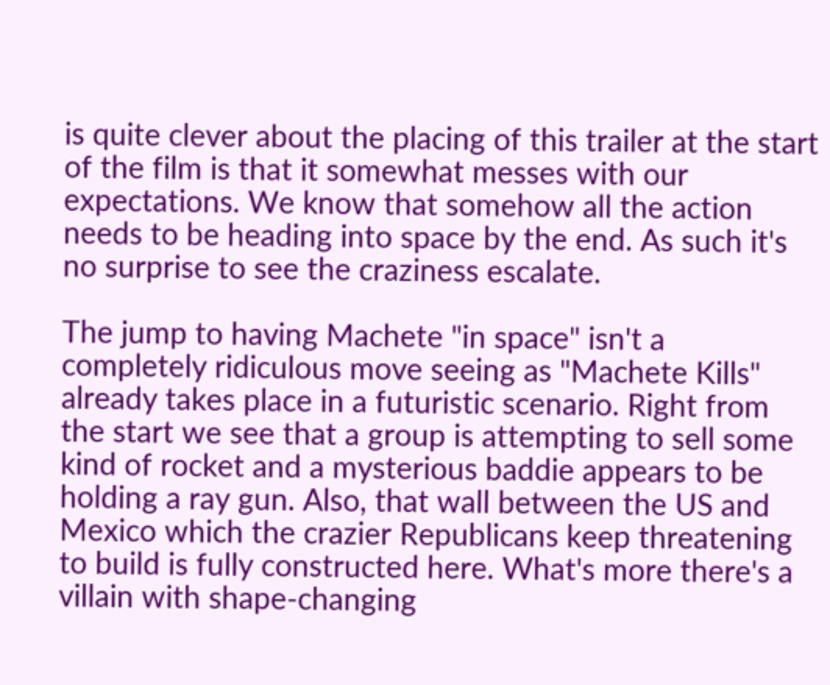is quite clever about the placing of this trailer at the start of the film is that it somewhat messes with our expectations. We know that somehow all the action needs to be heading into space by the end. As such it's no surprise to see the craziness escalate.

The jump to having Machete "in space" isn't a completely ridiculous move seeing as "Machete Kills" already takes place in a futuristic scenario. Right from the start we see that a group is attempting to sell some kind of rocket and a mysterious baddie appears to be holding a ray gun. Also, that wall between the US and Mexico which the crazier Republicans keep threatening to build is fully constructed here. What's more there's a villain with shape-changing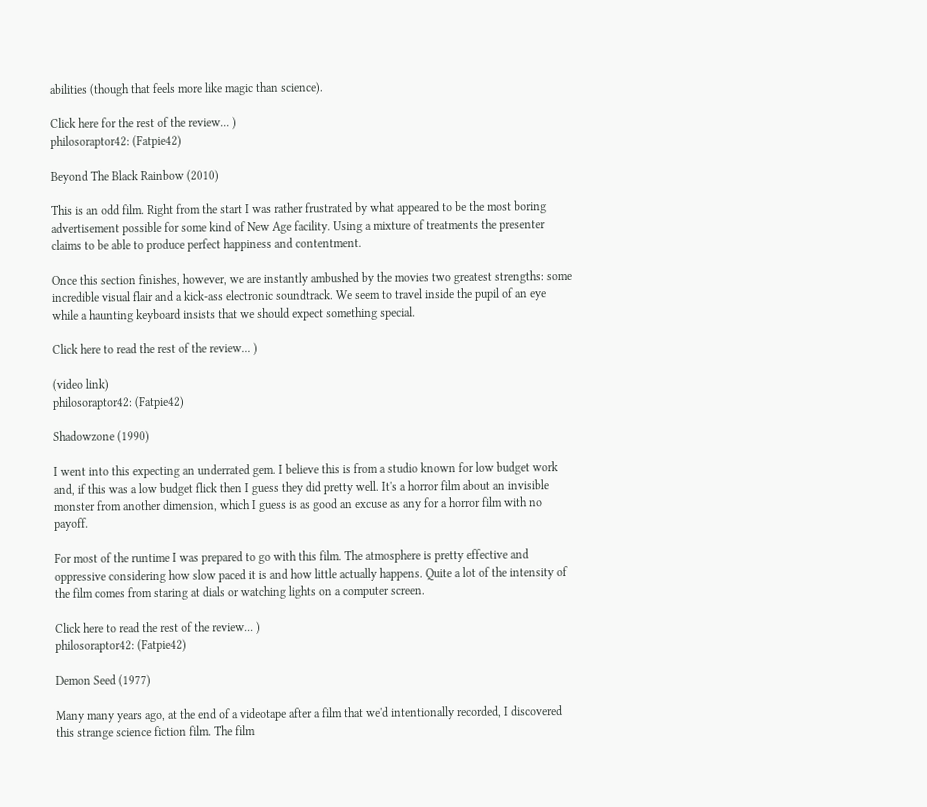abilities (though that feels more like magic than science).

Click here for the rest of the review... )
philosoraptor42: (Fatpie42)

Beyond The Black Rainbow (2010)

This is an odd film. Right from the start I was rather frustrated by what appeared to be the most boring advertisement possible for some kind of New Age facility. Using a mixture of treatments the presenter claims to be able to produce perfect happiness and contentment.

Once this section finishes, however, we are instantly ambushed by the movies two greatest strengths: some incredible visual flair and a kick-ass electronic soundtrack. We seem to travel inside the pupil of an eye while a haunting keyboard insists that we should expect something special.

Click here to read the rest of the review... )

(video link)
philosoraptor42: (Fatpie42)

Shadowzone (1990)

I went into this expecting an underrated gem. I believe this is from a studio known for low budget work and, if this was a low budget flick then I guess they did pretty well. It's a horror film about an invisible monster from another dimension, which I guess is as good an excuse as any for a horror film with no payoff.

For most of the runtime I was prepared to go with this film. The atmosphere is pretty effective and oppressive considering how slow paced it is and how little actually happens. Quite a lot of the intensity of the film comes from staring at dials or watching lights on a computer screen.

Click here to read the rest of the review... )
philosoraptor42: (Fatpie42)

Demon Seed (1977)

Many many years ago, at the end of a videotape after a film that we'd intentionally recorded, I discovered this strange science fiction film. The film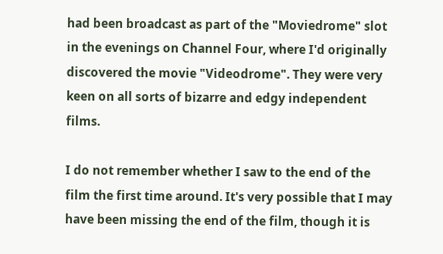had been broadcast as part of the "Moviedrome" slot in the evenings on Channel Four, where I'd originally discovered the movie "Videodrome". They were very keen on all sorts of bizarre and edgy independent films.

I do not remember whether I saw to the end of the film the first time around. It's very possible that I may have been missing the end of the film, though it is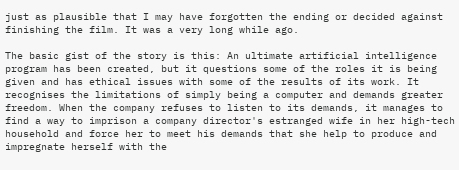just as plausible that I may have forgotten the ending or decided against finishing the film. It was a very long while ago.

The basic gist of the story is this: An ultimate artificial intelligence program has been created, but it questions some of the roles it is being given and has ethical issues with some of the results of its work. It recognises the limitations of simply being a computer and demands greater freedom. When the company refuses to listen to its demands, it manages to find a way to imprison a company director's estranged wife in her high-tech household and force her to meet his demands that she help to produce and impregnate herself with the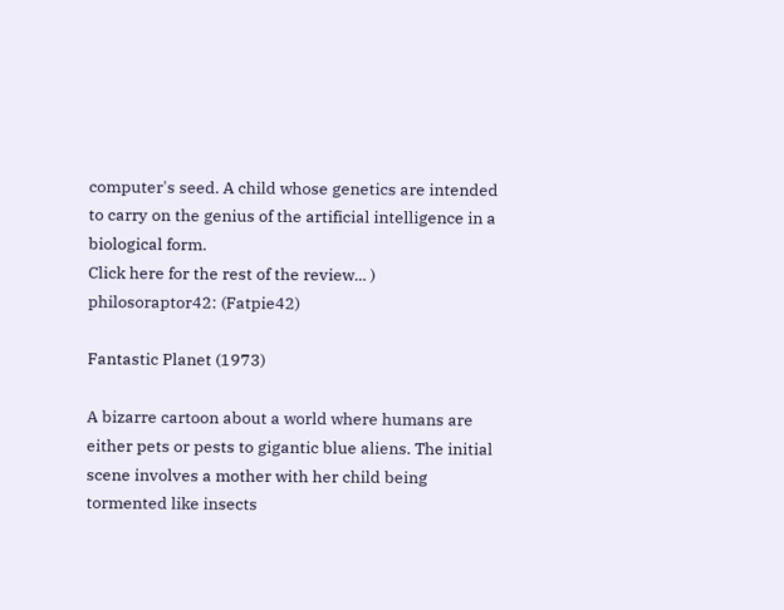computer's seed. A child whose genetics are intended to carry on the genius of the artificial intelligence in a biological form.
Click here for the rest of the review... )
philosoraptor42: (Fatpie42)

Fantastic Planet (1973)

A bizarre cartoon about a world where humans are either pets or pests to gigantic blue aliens. The initial scene involves a mother with her child being tormented like insects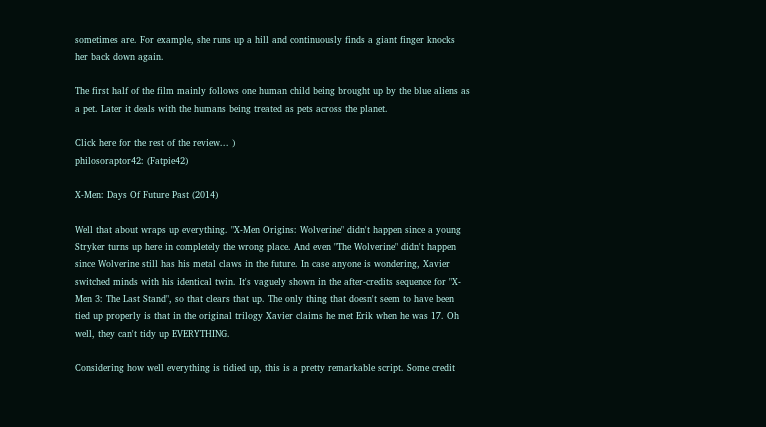sometimes are. For example, she runs up a hill and continuously finds a giant finger knocks her back down again.

The first half of the film mainly follows one human child being brought up by the blue aliens as a pet. Later it deals with the humans being treated as pets across the planet.

Click here for the rest of the review... )
philosoraptor42: (Fatpie42)

X-Men: Days Of Future Past (2014)

Well that about wraps up everything. "X-Men Origins: Wolverine" didn't happen since a young Stryker turns up here in completely the wrong place. And even "The Wolverine" didn't happen since Wolverine still has his metal claws in the future. In case anyone is wondering, Xavier switched minds with his identical twin. It's vaguely shown in the after-credits sequence for "X-Men 3: The Last Stand", so that clears that up. The only thing that doesn't seem to have been tied up properly is that in the original trilogy Xavier claims he met Erik when he was 17. Oh well, they can't tidy up EVERYTHING.

Considering how well everything is tidied up, this is a pretty remarkable script. Some credit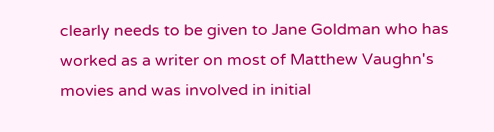clearly needs to be given to Jane Goldman who has worked as a writer on most of Matthew Vaughn's movies and was involved in initial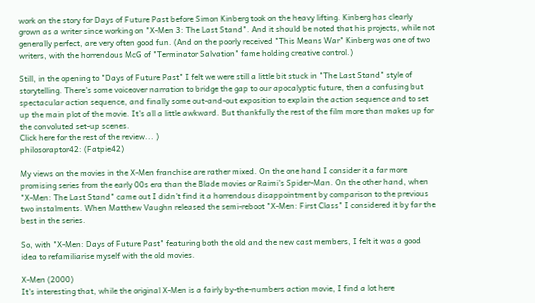work on the story for Days of Future Past before Simon Kinberg took on the heavy lifting. Kinberg has clearly grown as a writer since working on "X-Men 3: The Last Stand". And it should be noted that his projects, while not generally perfect, are very often good fun. (And on the poorly received "This Means War" Kinberg was one of two writers, with the horrendous McG of "Terminator Salvation" fame holding creative control.)

Still, in the opening to "Days of Future Past" I felt we were still a little bit stuck in "The Last Stand" style of storytelling. There's some voiceover narration to bridge the gap to our apocalyptic future, then a confusing but spectacular action sequence, and finally some out-and-out exposition to explain the action sequence and to set up the main plot of the movie. It's all a little awkward. But thankfully the rest of the film more than makes up for the convoluted set-up scenes.
Click here for the rest of the review... )
philosoraptor42: (Fatpie42)

My views on the movies in the X-Men franchise are rather mixed. On the one hand I consider it a far more promising series from the early 00s era than the Blade movies or Raimi's Spider-Man. On the other hand, when "X-Men: The Last Stand" came out I didn't find it a horrendous disappointment by comparison to the previous two instalments. When Matthew Vaughn released the semi-reboot "X-Men: First Class" I considered it by far the best in the series.

So, with "X-Men: Days of Future Past" featuring both the old and the new cast members, I felt it was a good idea to refamiliarise myself with the old movies.

X-Men (2000)
It's interesting that, while the original X-Men is a fairly by-the-numbers action movie, I find a lot here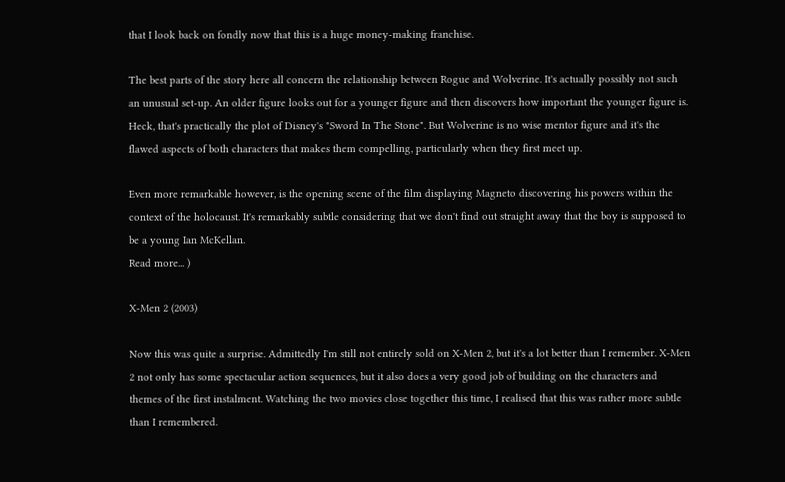that I look back on fondly now that this is a huge money-making franchise.

The best parts of the story here all concern the relationship between Rogue and Wolverine. It's actually possibly not such an unusual set-up. An older figure looks out for a younger figure and then discovers how important the younger figure is. Heck, that's practically the plot of Disney's "Sword In The Stone". But Wolverine is no wise mentor figure and it's the flawed aspects of both characters that makes them compelling, particularly when they first meet up.

Even more remarkable however, is the opening scene of the film displaying Magneto discovering his powers within the context of the holocaust. It's remarkably subtle considering that we don't find out straight away that the boy is supposed to be a young Ian McKellan.
Read more... )

X-Men 2 (2003)

Now this was quite a surprise. Admittedly I'm still not entirely sold on X-Men 2, but it's a lot better than I remember. X-Men 2 not only has some spectacular action sequences, but it also does a very good job of building on the characters and themes of the first instalment. Watching the two movies close together this time, I realised that this was rather more subtle than I remembered.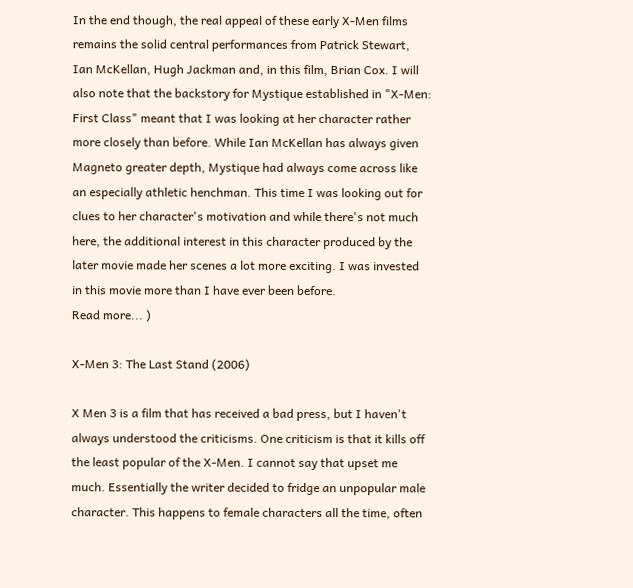In the end though, the real appeal of these early X-Men films remains the solid central performances from Patrick Stewart, Ian McKellan, Hugh Jackman and, in this film, Brian Cox. I will also note that the backstory for Mystique established in "X-Men: First Class" meant that I was looking at her character rather more closely than before. While Ian McKellan has always given Magneto greater depth, Mystique had always come across like an especially athletic henchman. This time I was looking out for clues to her character's motivation and while there's not much here, the additional interest in this character produced by the later movie made her scenes a lot more exciting. I was invested in this movie more than I have ever been before.
Read more... )

X-Men 3: The Last Stand (2006)

X Men 3 is a film that has received a bad press, but I haven't always understood the criticisms. One criticism is that it kills off the least popular of the X-Men. I cannot say that upset me much. Essentially the writer decided to fridge an unpopular male character. This happens to female characters all the time, often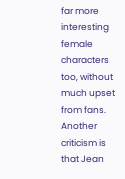far more interesting female characters too, without much upset from fans. Another criticism is that Jean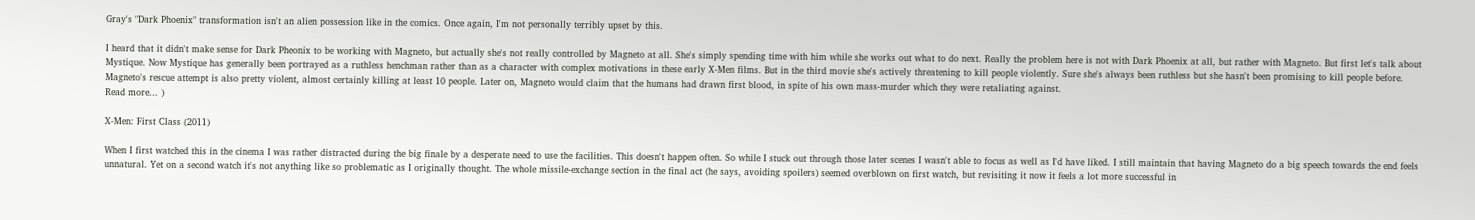Gray's "Dark Phoenix" transformation isn't an alien possession like in the comics. Once again, I'm not personally terribly upset by this.

I heard that it didn't make sense for Dark Pheonix to be working with Magneto, but actually she's not really controlled by Magneto at all. She's simply spending time with him while she works out what to do next. Really the problem here is not with Dark Phoenix at all, but rather with Magneto. But first let's talk about Mystique. Now Mystique has generally been portrayed as a ruthless henchman rather than as a character with complex motivations in these early X-Men films. But in the third movie she's actively threatening to kill people violently. Sure she's always been ruthless but she hasn't been promising to kill people before. Magneto's rescue attempt is also pretty violent, almost certainly killing at least 10 people. Later on, Magneto would claim that the humans had drawn first blood, in spite of his own mass-murder which they were retaliating against.
Read more... )

X-Men: First Class (2011)

When I first watched this in the cinema I was rather distracted during the big finale by a desperate need to use the facilities. This doesn't happen often. So while I stuck out through those later scenes I wasn't able to focus as well as I'd have liked. I still maintain that having Magneto do a big speech towards the end feels unnatural. Yet on a second watch it's not anything like so problematic as I originally thought. The whole missile-exchange section in the final act (he says, avoiding spoilers) seemed overblown on first watch, but revisiting it now it feels a lot more successful in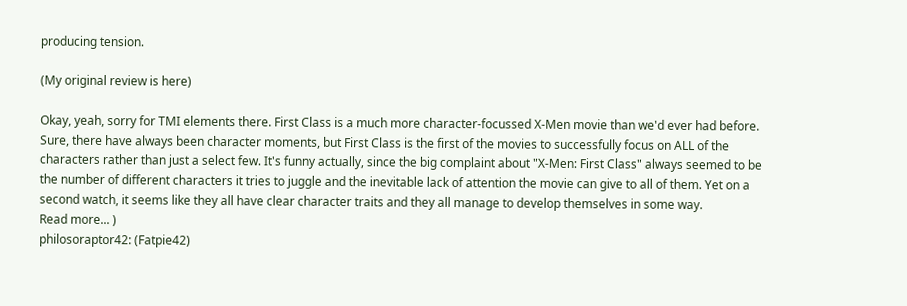producing tension.

(My original review is here)

Okay, yeah, sorry for TMI elements there. First Class is a much more character-focussed X-Men movie than we'd ever had before. Sure, there have always been character moments, but First Class is the first of the movies to successfully focus on ALL of the characters rather than just a select few. It's funny actually, since the big complaint about "X-Men: First Class" always seemed to be the number of different characters it tries to juggle and the inevitable lack of attention the movie can give to all of them. Yet on a second watch, it seems like they all have clear character traits and they all manage to develop themselves in some way.
Read more... )
philosoraptor42: (Fatpie42)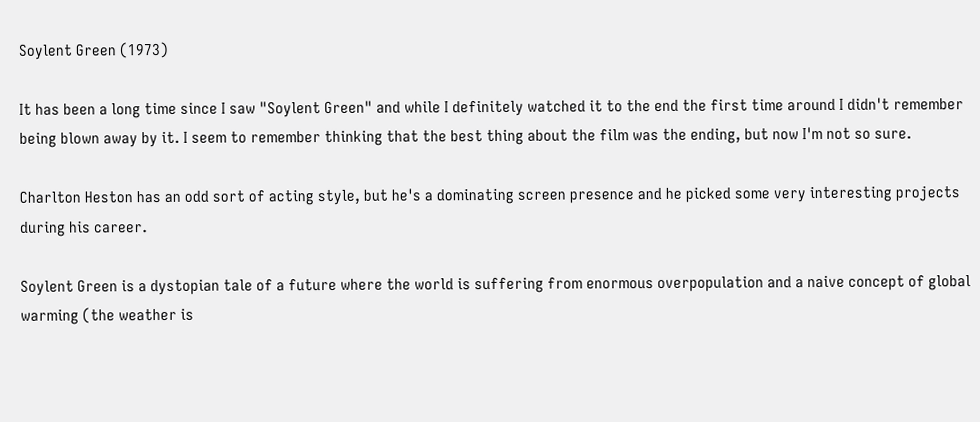Soylent Green (1973)

It has been a long time since I saw "Soylent Green" and while I definitely watched it to the end the first time around I didn't remember being blown away by it. I seem to remember thinking that the best thing about the film was the ending, but now I'm not so sure.

Charlton Heston has an odd sort of acting style, but he's a dominating screen presence and he picked some very interesting projects during his career.

Soylent Green is a dystopian tale of a future where the world is suffering from enormous overpopulation and a naive concept of global warming (the weather is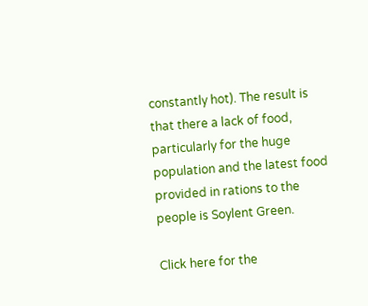constantly hot). The result is that there a lack of food, particularly for the huge population and the latest food provided in rations to the people is Soylent Green.

Click here for the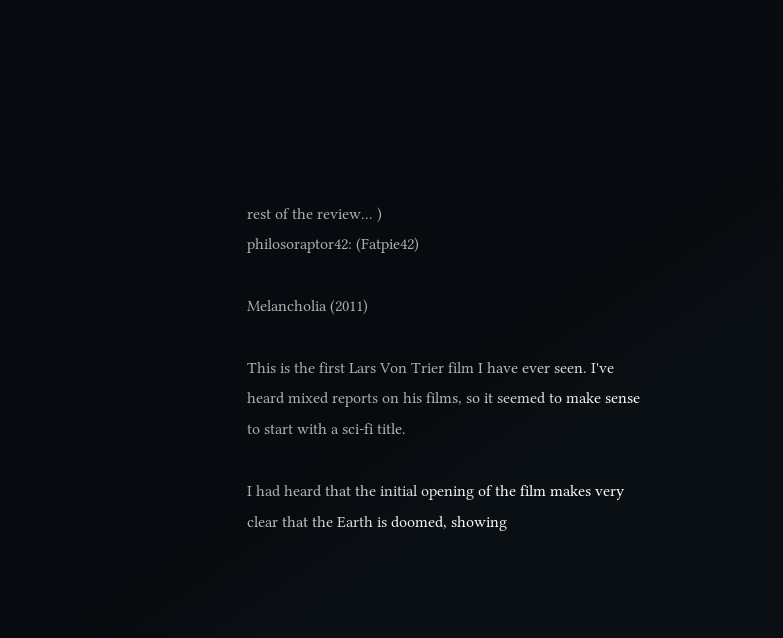rest of the review... )
philosoraptor42: (Fatpie42)

Melancholia (2011)

This is the first Lars Von Trier film I have ever seen. I've heard mixed reports on his films, so it seemed to make sense to start with a sci-fi title.

I had heard that the initial opening of the film makes very clear that the Earth is doomed, showing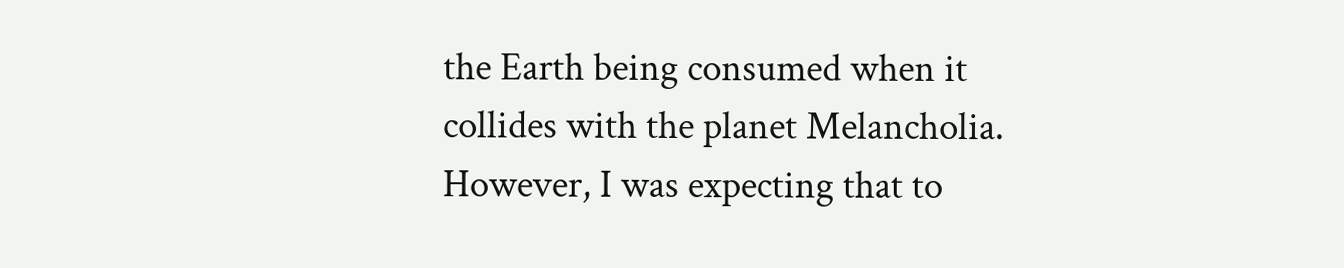the Earth being consumed when it collides with the planet Melancholia. However, I was expecting that to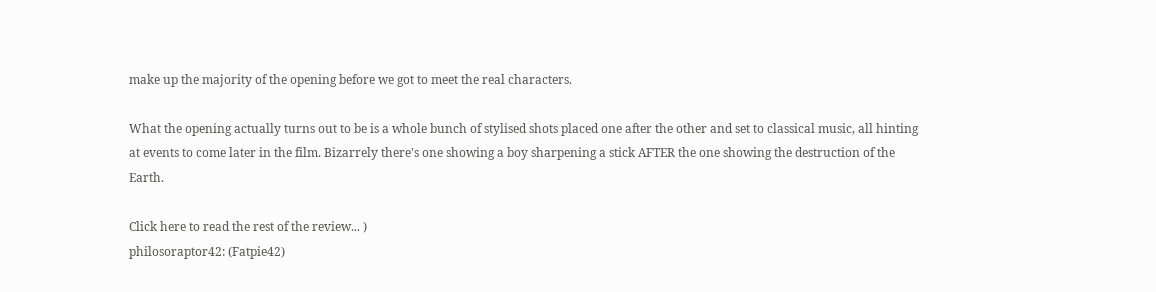make up the majority of the opening before we got to meet the real characters.

What the opening actually turns out to be is a whole bunch of stylised shots placed one after the other and set to classical music, all hinting at events to come later in the film. Bizarrely there's one showing a boy sharpening a stick AFTER the one showing the destruction of the Earth.

Click here to read the rest of the review... )
philosoraptor42: (Fatpie42)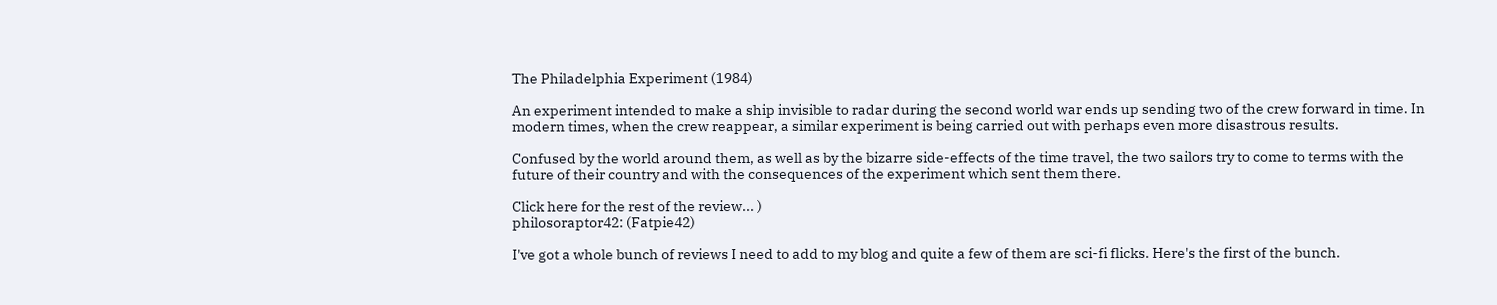The Philadelphia Experiment (1984)

An experiment intended to make a ship invisible to radar during the second world war ends up sending two of the crew forward in time. In modern times, when the crew reappear, a similar experiment is being carried out with perhaps even more disastrous results.

Confused by the world around them, as well as by the bizarre side-effects of the time travel, the two sailors try to come to terms with the future of their country and with the consequences of the experiment which sent them there.

Click here for the rest of the review... )
philosoraptor42: (Fatpie42)

I've got a whole bunch of reviews I need to add to my blog and quite a few of them are sci-fi flicks. Here's the first of the bunch.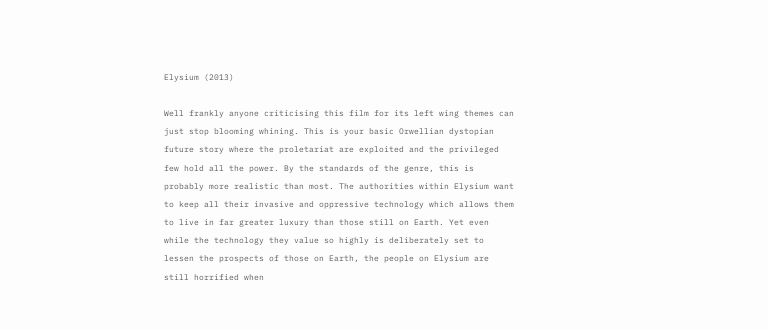Elysium (2013)

Well frankly anyone criticising this film for its left wing themes can just stop blooming whining. This is your basic Orwellian dystopian future story where the proletariat are exploited and the privileged few hold all the power. By the standards of the genre, this is probably more realistic than most. The authorities within Elysium want to keep all their invasive and oppressive technology which allows them to live in far greater luxury than those still on Earth. Yet even while the technology they value so highly is deliberately set to lessen the prospects of those on Earth, the people on Elysium are still horrified when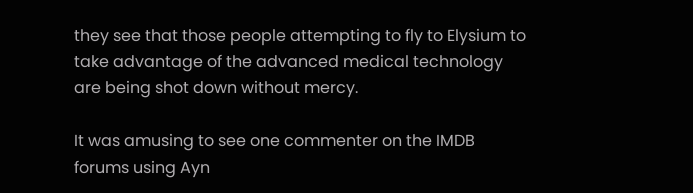they see that those people attempting to fly to Elysium to take advantage of the advanced medical technology are being shot down without mercy.

It was amusing to see one commenter on the IMDB forums using Ayn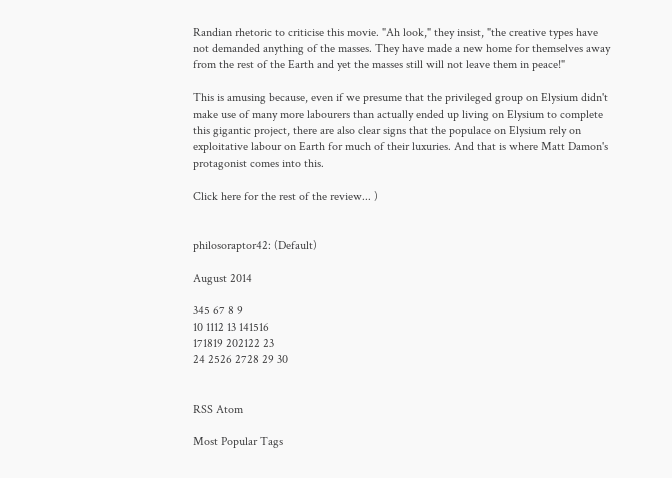Randian rhetoric to criticise this movie. "Ah look," they insist, "the creative types have not demanded anything of the masses. They have made a new home for themselves away from the rest of the Earth and yet the masses still will not leave them in peace!"

This is amusing because, even if we presume that the privileged group on Elysium didn't make use of many more labourers than actually ended up living on Elysium to complete this gigantic project, there are also clear signs that the populace on Elysium rely on exploitative labour on Earth for much of their luxuries. And that is where Matt Damon's protagonist comes into this.

Click here for the rest of the review... )


philosoraptor42: (Default)

August 2014

345 67 8 9
10 1112 13 141516
171819 202122 23
24 2526 2728 29 30


RSS Atom

Most Popular Tags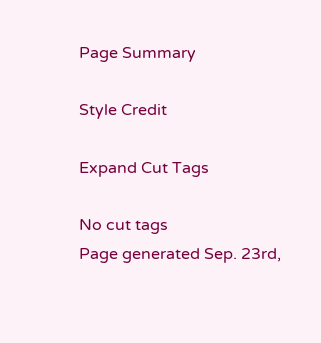Page Summary

Style Credit

Expand Cut Tags

No cut tags
Page generated Sep. 23rd,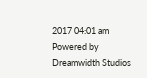2017 04:01 am
Powered by Dreamwidth Studios